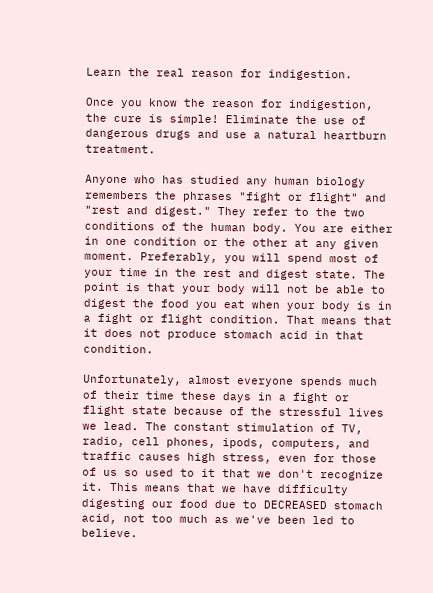Learn the real reason for indigestion.

Once you know the reason for indigestion, the cure is simple! Eliminate the use of dangerous drugs and use a natural heartburn treatment.

Anyone who has studied any human biology remembers the phrases "fight or flight" and "rest and digest." They refer to the two conditions of the human body. You are either in one condition or the other at any given moment. Preferably, you will spend most of your time in the rest and digest state. The point is that your body will not be able to digest the food you eat when your body is in a fight or flight condition. That means that it does not produce stomach acid in that condition.

Unfortunately, almost everyone spends much of their time these days in a fight or flight state because of the stressful lives we lead. The constant stimulation of TV, radio, cell phones, ipods, computers, and traffic causes high stress, even for those of us so used to it that we don't recognize it. This means that we have difficulty digesting our food due to DECREASED stomach acid, not too much as we've been led to believe.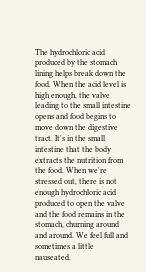The hydrochloric acid produced by the stomach lining helps break down the food. When the acid level is high enough, the valve leading to the small intestine opens and food begins to move down the digestive tract. It's in the small intestine that the body extracts the nutrition from the food. When we're stressed out, there is not enough hydrochloric acid produced to open the valve and the food remains in the stomach, churning around and around. We feel full and sometimes a little nauseated.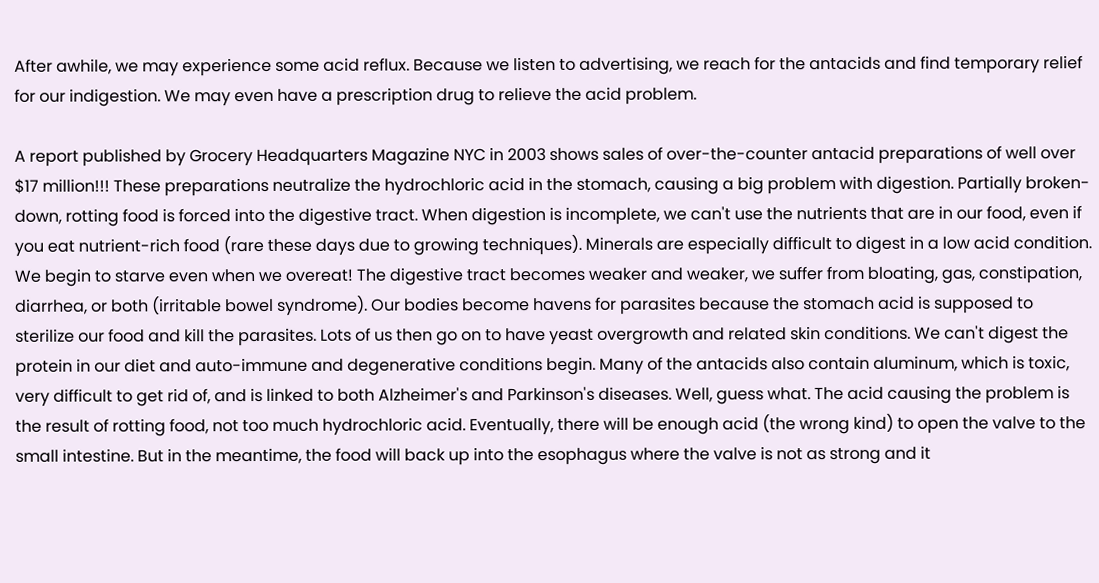After awhile, we may experience some acid reflux. Because we listen to advertising, we reach for the antacids and find temporary relief for our indigestion. We may even have a prescription drug to relieve the acid problem.

A report published by Grocery Headquarters Magazine NYC in 2003 shows sales of over-the-counter antacid preparations of well over $17 million!!! These preparations neutralize the hydrochloric acid in the stomach, causing a big problem with digestion. Partially broken-down, rotting food is forced into the digestive tract. When digestion is incomplete, we can't use the nutrients that are in our food, even if you eat nutrient-rich food (rare these days due to growing techniques). Minerals are especially difficult to digest in a low acid condition. We begin to starve even when we overeat! The digestive tract becomes weaker and weaker, we suffer from bloating, gas, constipation, diarrhea, or both (irritable bowel syndrome). Our bodies become havens for parasites because the stomach acid is supposed to sterilize our food and kill the parasites. Lots of us then go on to have yeast overgrowth and related skin conditions. We can't digest the protein in our diet and auto-immune and degenerative conditions begin. Many of the antacids also contain aluminum, which is toxic, very difficult to get rid of, and is linked to both Alzheimer's and Parkinson's diseases. Well, guess what. The acid causing the problem is the result of rotting food, not too much hydrochloric acid. Eventually, there will be enough acid (the wrong kind) to open the valve to the small intestine. But in the meantime, the food will back up into the esophagus where the valve is not as strong and it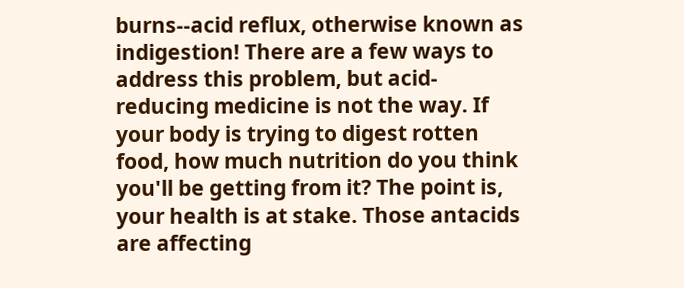burns--acid reflux, otherwise known as indigestion! There are a few ways to address this problem, but acid-reducing medicine is not the way. If your body is trying to digest rotten food, how much nutrition do you think you'll be getting from it? The point is, your health is at stake. Those antacids are affecting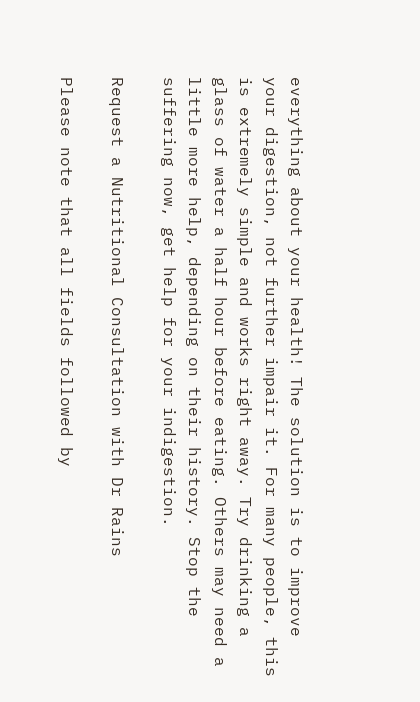everything about your health! The solution is to improve your digestion, not further impair it. For many people, this is extremely simple and works right away. Try drinking a glass of water a half hour before eating. Others may need a little more help, depending on their history. Stop the suffering now, get help for your indigestion.

Request a Nutritional Consultation with Dr Rains

Please note that all fields followed by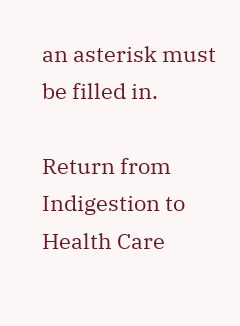an asterisk must be filled in.

Return from Indigestion to Health Care